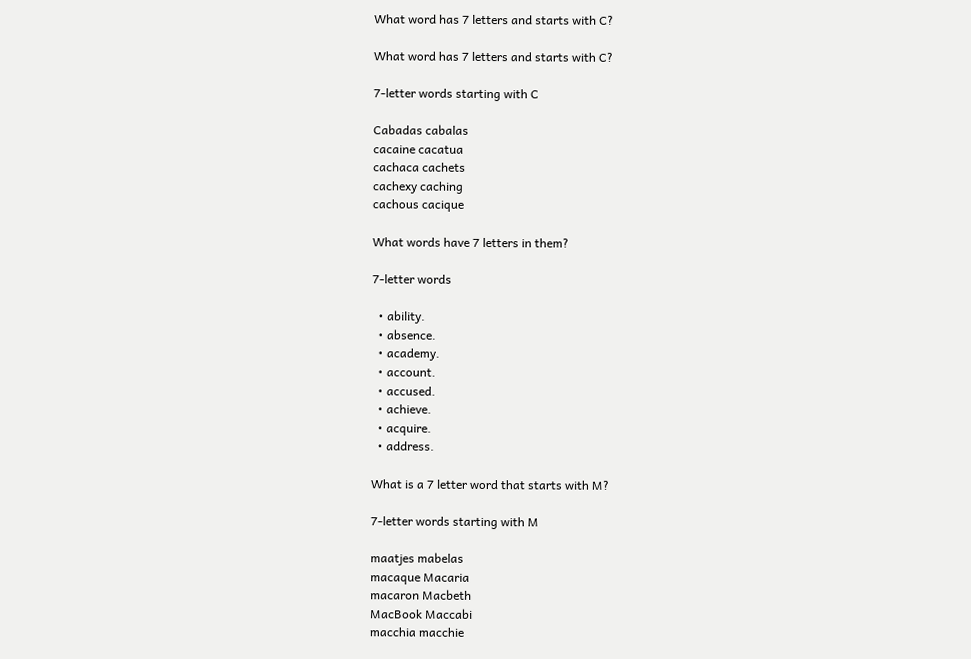What word has 7 letters and starts with C?

What word has 7 letters and starts with C?

7-letter words starting with C

Cabadas cabalas
cacaine cacatua
cachaca cachets
cachexy caching
cachous cacique

What words have 7 letters in them?

7-letter words

  • ability.
  • absence.
  • academy.
  • account.
  • accused.
  • achieve.
  • acquire.
  • address.

What is a 7 letter word that starts with M?

7-letter words starting with M

maatjes mabelas
macaque Macaria
macaron Macbeth
MacBook Maccabi
macchia macchie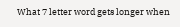What 7 letter word gets longer when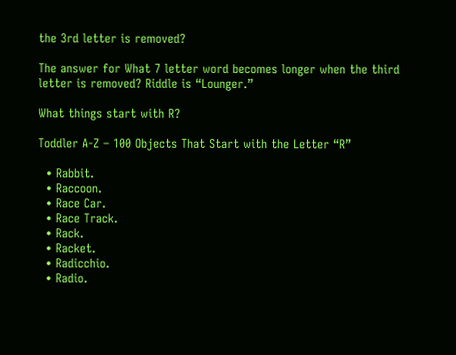the 3rd letter is removed?

The answer for What 7 letter word becomes longer when the third letter is removed? Riddle is “Lounger.”

What things start with R?

Toddler A-Z – 100 Objects That Start with the Letter “R”

  • Rabbit.
  • Raccoon.
  • Race Car.
  • Race Track.
  • Rack.
  • Racket.
  • Radicchio.
  • Radio.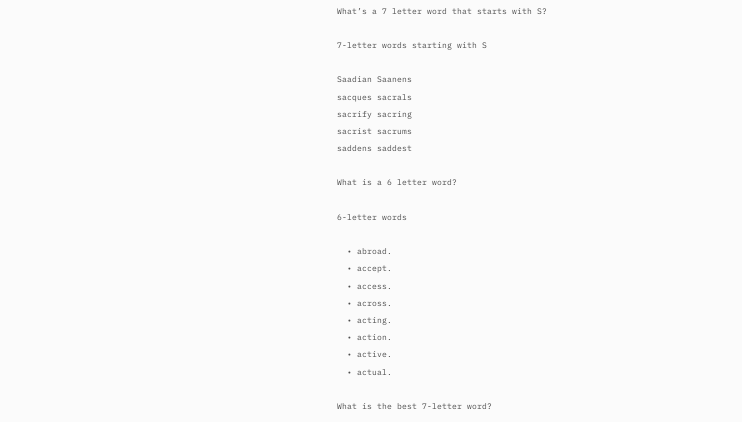What’s a 7 letter word that starts with S?

7-letter words starting with S

Saadian Saanens
sacques sacrals
sacrify sacring
sacrist sacrums
saddens saddest

What is a 6 letter word?

6-letter words

  • abroad.
  • accept.
  • access.
  • across.
  • acting.
  • action.
  • active.
  • actual.

What is the best 7-letter word?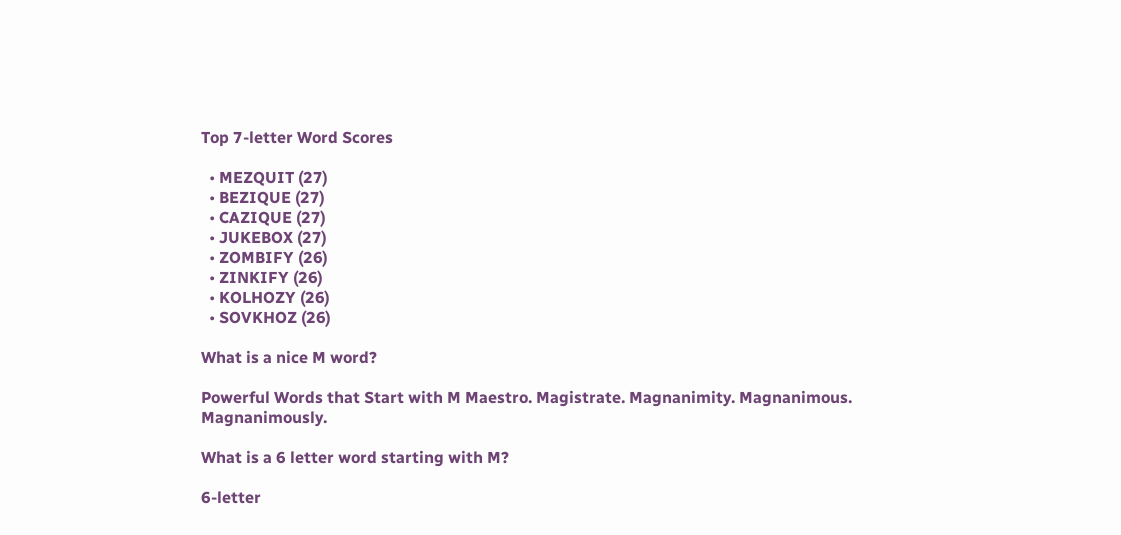Top 7-letter Word Scores

  • MEZQUIT (27)
  • BEZIQUE (27)
  • CAZIQUE (27)
  • JUKEBOX (27)
  • ZOMBIFY (26)
  • ZINKIFY (26)
  • KOLHOZY (26)
  • SOVKHOZ (26)

What is a nice M word?

Powerful Words that Start with M Maestro. Magistrate. Magnanimity. Magnanimous. Magnanimously.

What is a 6 letter word starting with M?

6-letter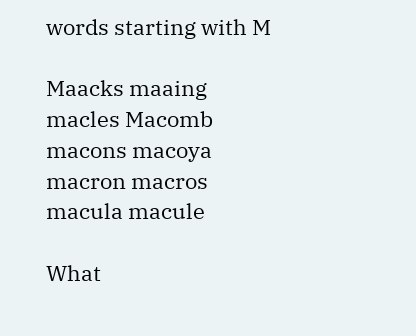words starting with M

Maacks maaing
macles Macomb
macons macoya
macron macros
macula macule

What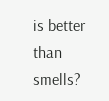is better than smells?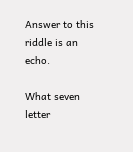Answer to this riddle is an echo.

What seven letter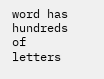word has hundreds of letters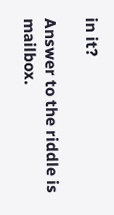in it?

Answer to the riddle is mailbox.